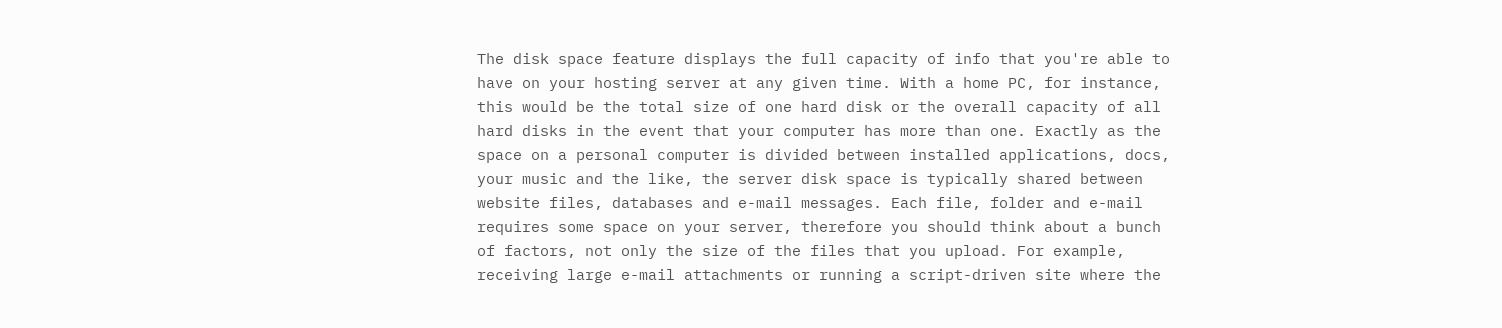The disk space feature displays the full capacity of info that you're able to have on your hosting server at any given time. With a home PC, for instance, this would be the total size of one hard disk or the overall capacity of all hard disks in the event that your computer has more than one. Exactly as the space on a personal computer is divided between installed applications, docs, your music and the like, the server disk space is typically shared between website files, databases and e-mail messages. Each file, folder and e-mail requires some space on your server, therefore you should think about a bunch of factors, not only the size of the files that you upload. For example, receiving large e-mail attachments or running a script-driven site where the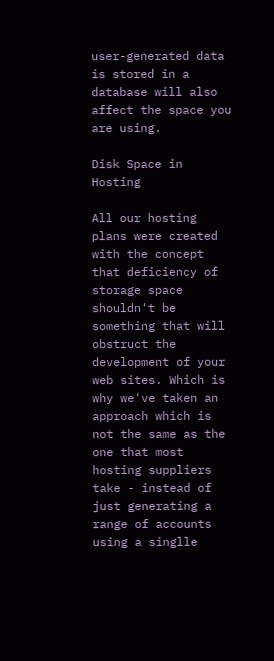user-generated data is stored in a database will also affect the space you are using.

Disk Space in Hosting

All our hosting plans were created with the concept that deficiency of storage space shouldn't be something that will obstruct the development of your web sites. Which is why we've taken an approach which is not the same as the one that most hosting suppliers take - instead of just generating a range of accounts using a singlle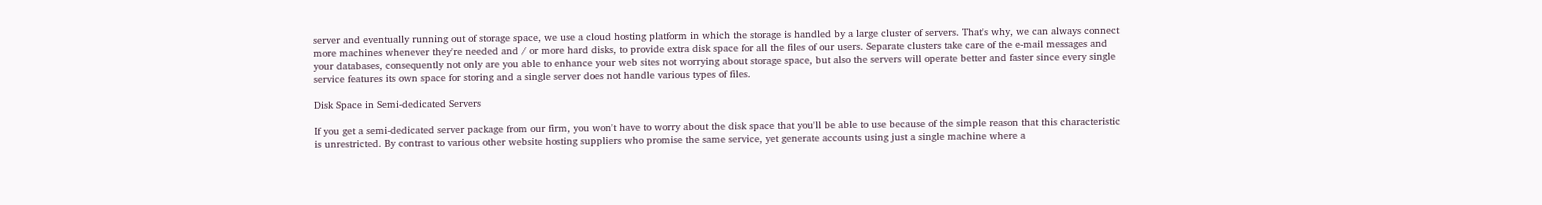server and eventually running out of storage space, we use a cloud hosting platform in which the storage is handled by a large cluster of servers. That's why, we can always connect more machines whenever they're needed and / or more hard disks, to provide extra disk space for all the files of our users. Separate clusters take care of the e-mail messages and your databases, consequently not only are you able to enhance your web sites not worrying about storage space, but also the servers will operate better and faster since every single service features its own space for storing and a single server does not handle various types of files.

Disk Space in Semi-dedicated Servers

If you get a semi-dedicated server package from our firm, you won't have to worry about the disk space that you'll be able to use because of the simple reason that this characteristic is unrestricted. By contrast to various other website hosting suppliers who promise the same service, yet generate accounts using just a single machine where a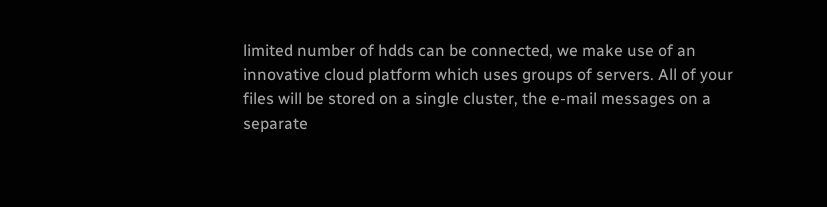limited number of hdds can be connected, we make use of an innovative cloud platform which uses groups of servers. All of your files will be stored on a single cluster, the e-mail messages on a separate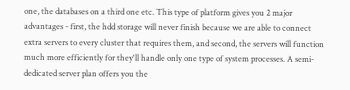one, the databases on a third one etc. This type of platform gives you 2 major advantages - first, the hdd storage will never finish because we are able to connect extra servers to every cluster that requires them, and second, the servers will function much more efficiently for they'll handle only one type of system processes. A semi-dedicated server plan offers you the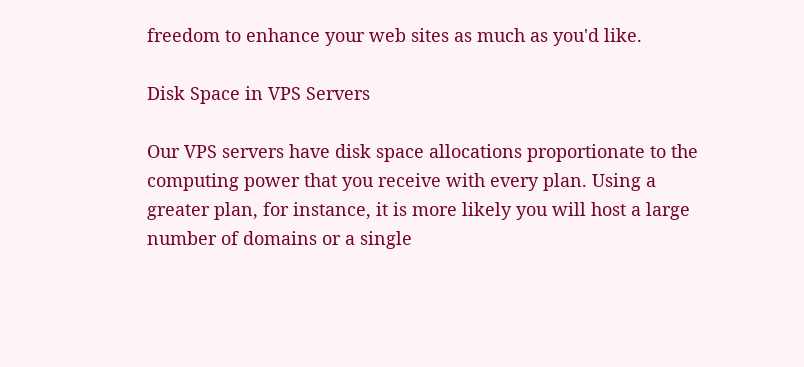freedom to enhance your web sites as much as you'd like.

Disk Space in VPS Servers

Our VPS servers have disk space allocations proportionate to the computing power that you receive with every plan. Using a greater plan, for instance, it is more likely you will host a large number of domains or a single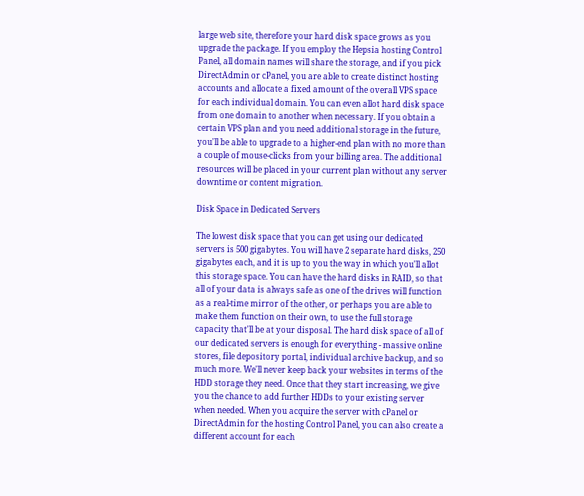large web site, therefore your hard disk space grows as you upgrade the package. If you employ the Hepsia hosting Control Panel, all domain names will share the storage, and if you pick DirectAdmin or cPanel, you are able to create distinct hosting accounts and allocate a fixed amount of the overall VPS space for each individual domain. You can even allot hard disk space from one domain to another when necessary. If you obtain a certain VPS plan and you need additional storage in the future, you'll be able to upgrade to a higher-end plan with no more than a couple of mouse-clicks from your billing area. The additional resources will be placed in your current plan without any server downtime or content migration.

Disk Space in Dedicated Servers

The lowest disk space that you can get using our dedicated servers is 500 gigabytes. You will have 2 separate hard disks, 250 gigabytes each, and it is up to you the way in which you'll allot this storage space. You can have the hard disks in RAID, so that all of your data is always safe as one of the drives will function as a real-time mirror of the other, or perhaps you are able to make them function on their own, to use the full storage capacity that'll be at your disposal. The hard disk space of all of our dedicated servers is enough for everything - massive online stores, file depository portal, individual archive backup, and so much more. We'll never keep back your websites in terms of the HDD storage they need. Once that they start increasing, we give you the chance to add further HDDs to your existing server when needed. When you acquire the server with cPanel or DirectAdmin for the hosting Control Panel, you can also create a different account for each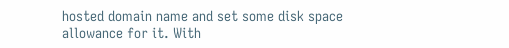hosted domain name and set some disk space allowance for it. With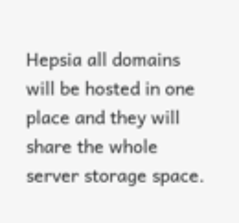Hepsia all domains will be hosted in one place and they will share the whole server storage space.